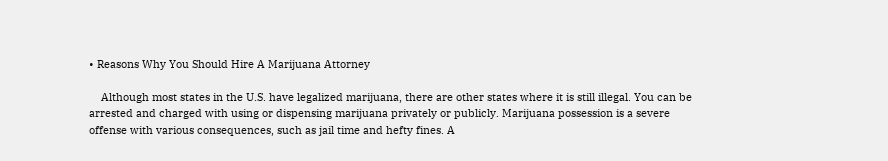• Reasons Why You Should Hire A Marijuana Attorney

    Although most states in the U.S. have legalized marijuana, there are other states where it is still illegal. You can be arrested and charged with using or dispensing marijuana privately or publicly. Marijuana possession is a severe offense with various consequences, such as jail time and hefty fines. A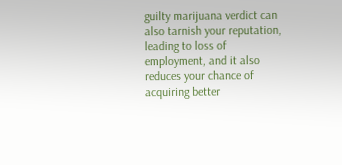guilty marijuana verdict can also tarnish your reputation, leading to loss of employment, and it also reduces your chance of acquiring better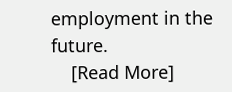employment in the future.
    [Read More]